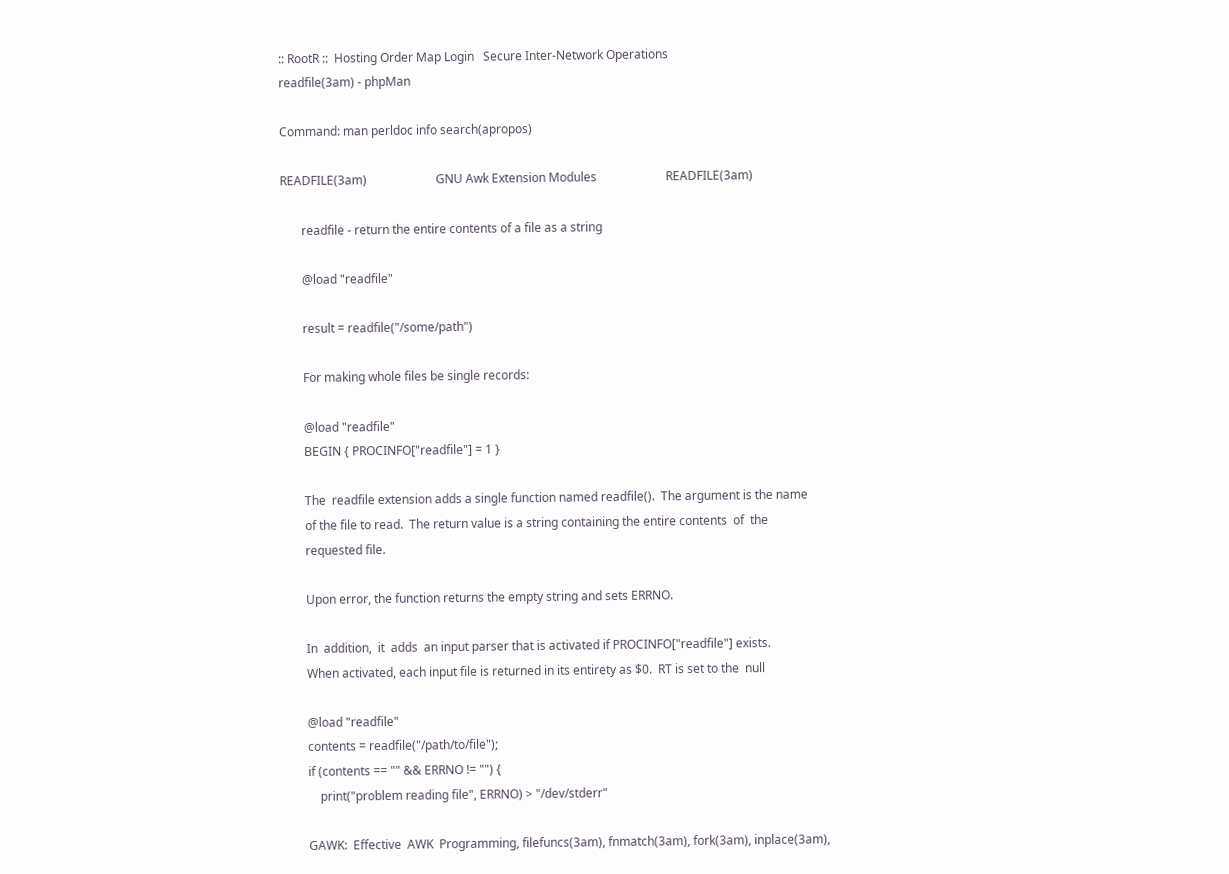:: RootR ::  Hosting Order Map Login   Secure Inter-Network Operations
readfile(3am) - phpMan

Command: man perldoc info search(apropos)

READFILE(3am)                       GNU Awk Extension Modules                       READFILE(3am)

       readfile - return the entire contents of a file as a string

       @load "readfile"

       result = readfile("/some/path")

       For making whole files be single records:

       @load "readfile"
       BEGIN { PROCINFO["readfile"] = 1 }

       The  readfile extension adds a single function named readfile().  The argument is the name
       of the file to read.  The return value is a string containing the entire contents  of  the
       requested file.

       Upon error, the function returns the empty string and sets ERRNO.

       In  addition,  it  adds  an input parser that is activated if PROCINFO["readfile"] exists.
       When activated, each input file is returned in its entirety as $0.  RT is set to the  null

       @load "readfile"
       contents = readfile("/path/to/file");
       if (contents == "" && ERRNO != "") {
           print("problem reading file", ERRNO) > "/dev/stderr"

       GAWK:  Effective  AWK  Programming, filefuncs(3am), fnmatch(3am), fork(3am), inplace(3am),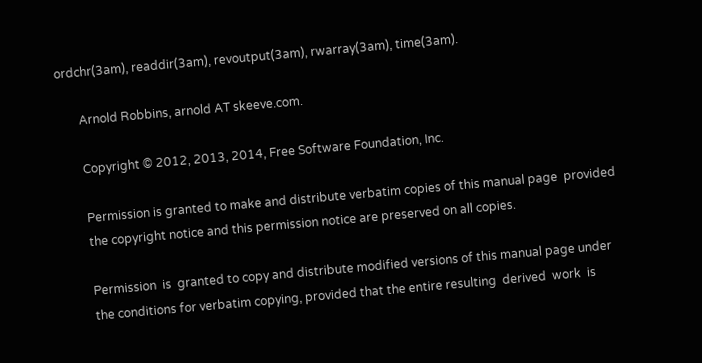ordchr(3am), readdir(3am), revoutput(3am), rwarray(3am), time(3am).

       Arnold Robbins, arnold AT skeeve.com.

       Copyright © 2012, 2013, 2014, Free Software Foundation, Inc.

       Permission is granted to make and distribute verbatim copies of this manual page  provided
       the copyright notice and this permission notice are preserved on all copies.

       Permission  is  granted to copy and distribute modified versions of this manual page under
       the conditions for verbatim copying, provided that the entire resulting  derived  work  is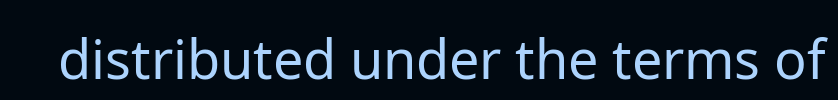distributed under the terms of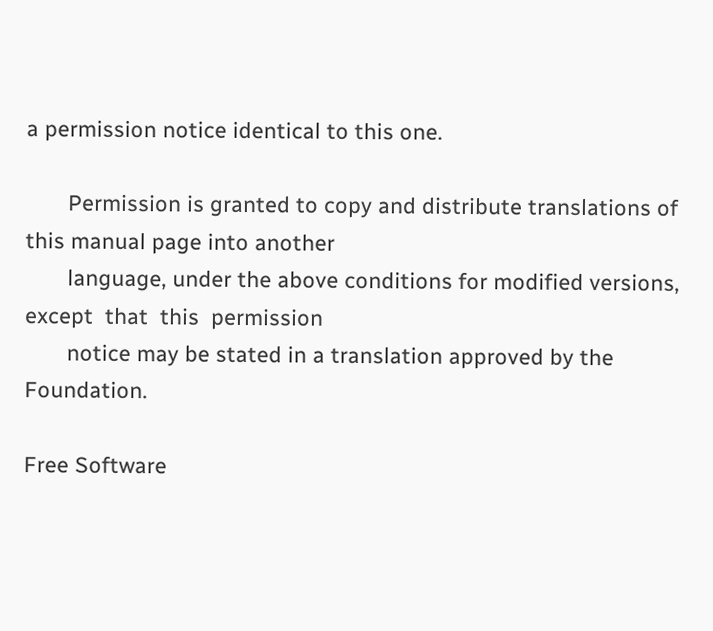a permission notice identical to this one.

       Permission is granted to copy and distribute translations of this manual page into another
       language, under the above conditions for modified versions, except  that  this  permission
       notice may be stated in a translation approved by the Foundation.

Free Software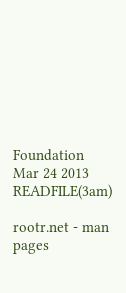Foundation                   Mar 24 2013                              READFILE(3am)

rootr.net - man pages